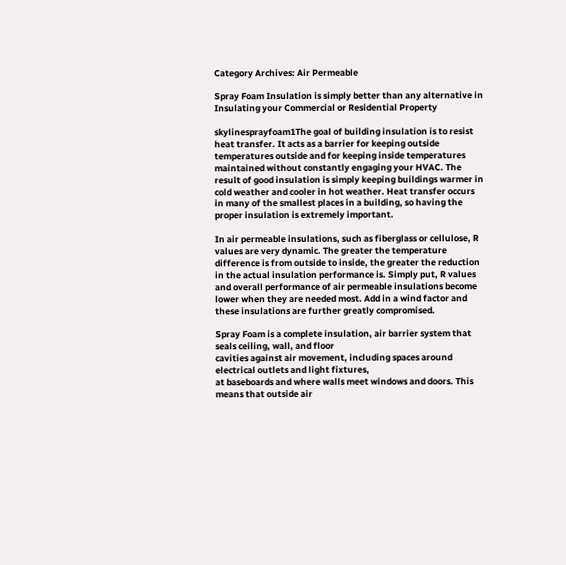Category Archives: Air Permeable

Spray Foam Insulation is simply better than any alternative in Insulating your Commercial or Residential Property

skylinesprayfoam1The goal of building insulation is to resist heat transfer. It acts as a barrier for keeping outside temperatures outside and for keeping inside temperatures maintained without constantly engaging your HVAC. The result of good insulation is simply keeping buildings warmer in cold weather and cooler in hot weather. Heat transfer occurs in many of the smallest places in a building, so having the proper insulation is extremely important.

In air permeable insulations, such as fiberglass or cellulose, R values are very dynamic. The greater the temperature difference is from outside to inside, the greater the reduction in the actual insulation performance is. Simply put, R values and overall performance of air permeable insulations become lower when they are needed most. Add in a wind factor and these insulations are further greatly compromised.

Spray Foam is a complete insulation, air barrier system that seals ceiling, wall, and floor
cavities against air movement, including spaces around electrical outlets and light fixtures,
at baseboards and where walls meet windows and doors. This means that outside air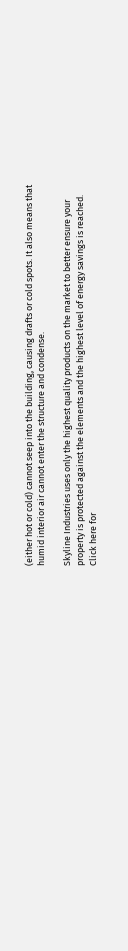(either hot or cold) cannot seep into the building, causing drafts or cold spots. It also means that humid interior air cannot enter the structure and condense.

Skyline Industries uses only the highest quality products on the market to better ensure your property is protected against the elements and the highest level of energy savings is reached. Click here for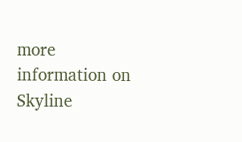more information on Skyline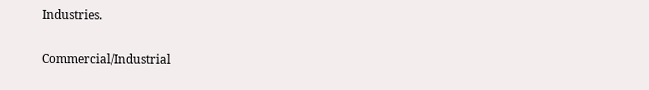Industries.

Commercial/Industrial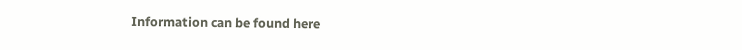Information can be found here